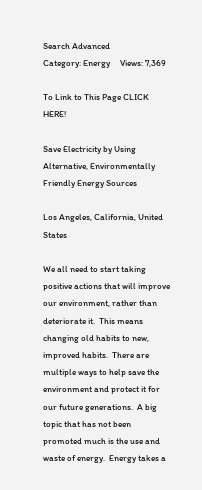Search Advanced
Category: Energy     Views: 7,369

To Link to This Page CLICK HERE!

Save Electricity by Using Alternative, Environmentally Friendly Energy Sources

Los Angeles, California, United States

We all need to start taking positive actions that will improve our environment, rather than deteriorate it.  This means changing old habits to new, improved habits.  There are multiple ways to help save the environment and protect it for our future generations.  A big topic that has not been promoted much is the use and waste of energy.  Energy takes a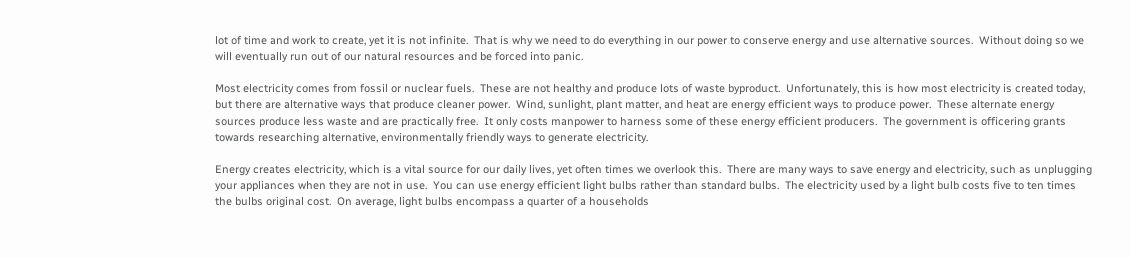lot of time and work to create, yet it is not infinite.  That is why we need to do everything in our power to conserve energy and use alternative sources.  Without doing so we will eventually run out of our natural resources and be forced into panic.

Most electricity comes from fossil or nuclear fuels.  These are not healthy and produce lots of waste byproduct.  Unfortunately, this is how most electricity is created today, but there are alternative ways that produce cleaner power.  Wind, sunlight, plant matter, and heat are energy efficient ways to produce power.  These alternate energy sources produce less waste and are practically free.  It only costs manpower to harness some of these energy efficient producers.  The government is officering grants towards researching alternative, environmentally friendly ways to generate electricity.

Energy creates electricity, which is a vital source for our daily lives, yet often times we overlook this.  There are many ways to save energy and electricity, such as unplugging your appliances when they are not in use.  You can use energy efficient light bulbs rather than standard bulbs.  The electricity used by a light bulb costs five to ten times the bulbs original cost.  On average, light bulbs encompass a quarter of a households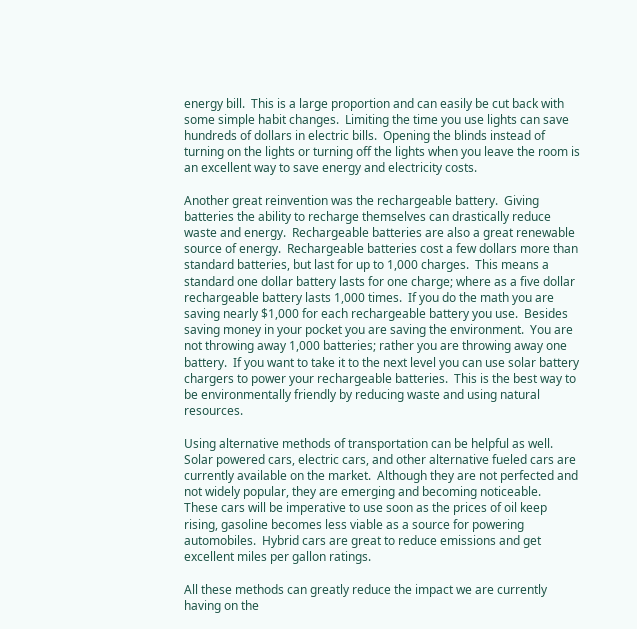energy bill.  This is a large proportion and can easily be cut back with some simple habit changes.  Limiting the time you use lights can save hundreds of dollars in electric bills.  Opening the blinds instead of turning on the lights or turning off the lights when you leave the room is an excellent way to save energy and electricity costs.

Another great reinvention was the rechargeable battery.  Giving batteries the ability to recharge themselves can drastically reduce waste and energy.  Rechargeable batteries are also a great renewable source of energy.  Rechargeable batteries cost a few dollars more than standard batteries, but last for up to 1,000 charges.  This means a standard one dollar battery lasts for one charge; where as a five dollar rechargeable battery lasts 1,000 times.  If you do the math you are saving nearly $1,000 for each rechargeable battery you use.  Besides saving money in your pocket you are saving the environment.  You are not throwing away 1,000 batteries; rather you are throwing away one battery.  If you want to take it to the next level you can use solar battery chargers to power your rechargeable batteries.  This is the best way to be environmentally friendly by reducing waste and using natural resources.

Using alternative methods of transportation can be helpful as well.  Solar powered cars, electric cars, and other alternative fueled cars are currently available on the market.  Although they are not perfected and not widely popular, they are emerging and becoming noticeable.  These cars will be imperative to use soon as the prices of oil keep rising, gasoline becomes less viable as a source for powering automobiles.  Hybrid cars are great to reduce emissions and get excellent miles per gallon ratings.

All these methods can greatly reduce the impact we are currently having on the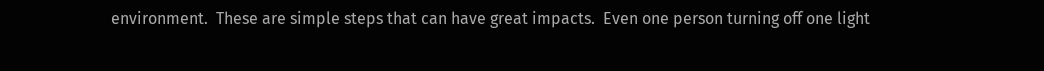environment.  These are simple steps that can have great impacts.  Even one person turning off one light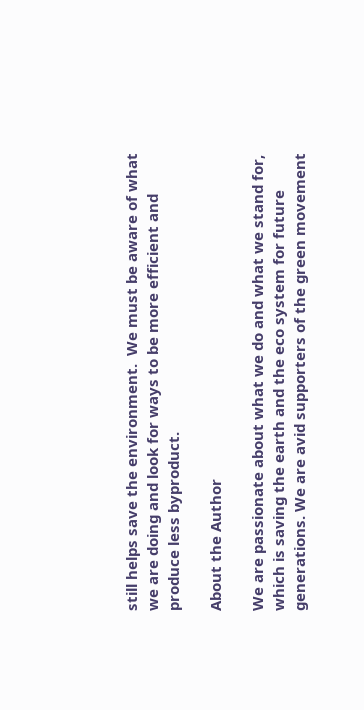still helps save the environment.  We must be aware of what we are doing and look for ways to be more efficient and produce less byproduct.

About the Author

We are passionate about what we do and what we stand for, which is saving the earth and the eco system for future generations. We are avid supporters of the green movement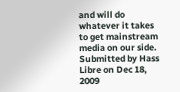and will do whatever it takes to get mainstream media on our side.
Submitted by Hass Libre on Dec 18, 2009